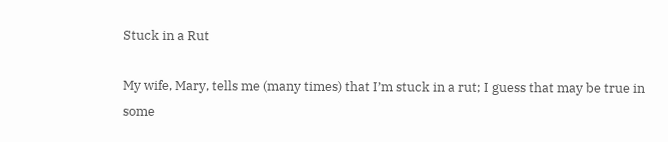Stuck in a Rut

My wife, Mary, tells me (many times) that I’m stuck in a rut; I guess that may be true in some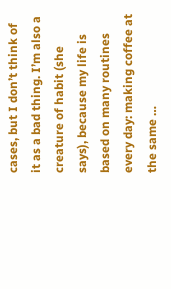cases, but I don’t think of it as a bad thing. I’m also a creature of habit (she says), because my life is based on many routines every day: making coffee at the same …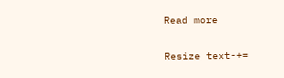Read more

Resize text-+=